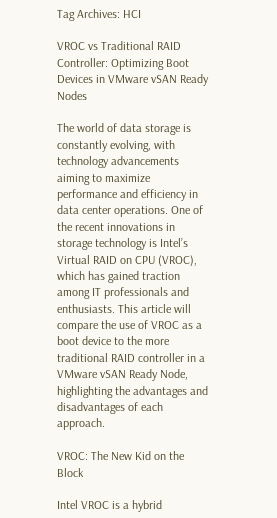Tag Archives: HCI

VROC vs Traditional RAID Controller: Optimizing Boot Devices in VMware vSAN Ready Nodes

The world of data storage is constantly evolving, with technology advancements aiming to maximize performance and efficiency in data center operations. One of the recent innovations in storage technology is Intel’s Virtual RAID on CPU (VROC), which has gained traction among IT professionals and enthusiasts. This article will compare the use of VROC as a boot device to the more traditional RAID controller in a VMware vSAN Ready Node, highlighting the advantages and disadvantages of each approach.

VROC: The New Kid on the Block

Intel VROC is a hybrid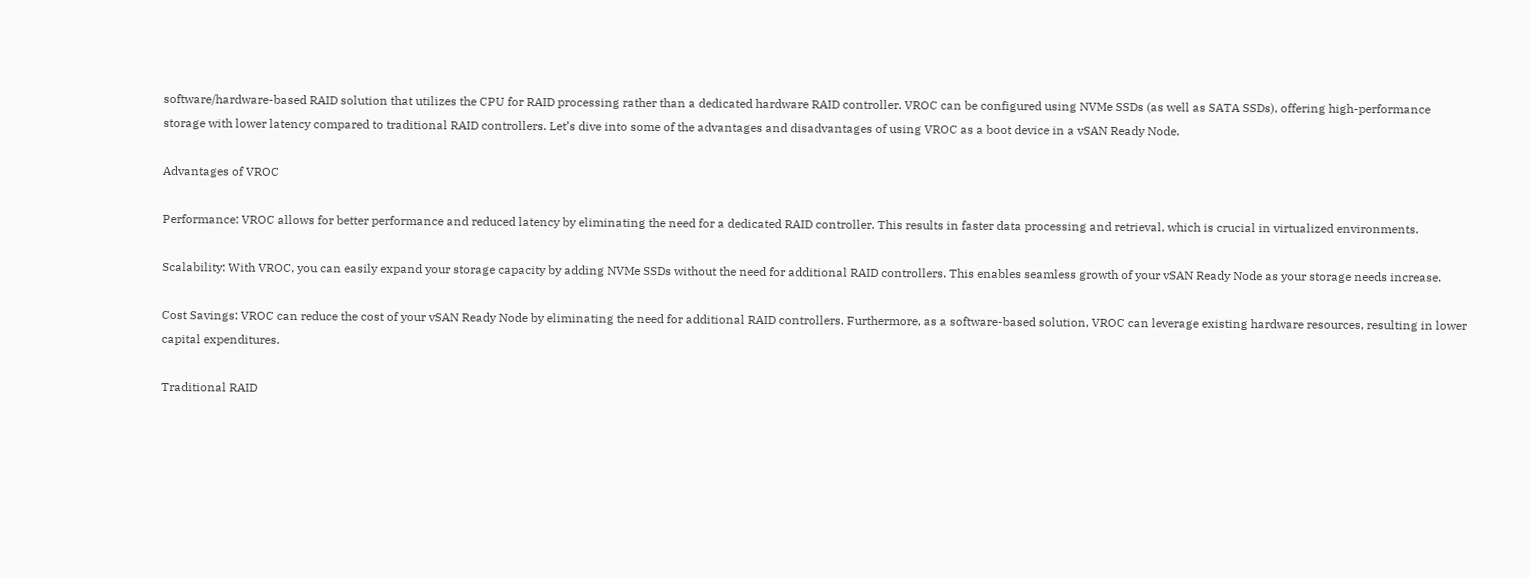software/hardware-based RAID solution that utilizes the CPU for RAID processing rather than a dedicated hardware RAID controller. VROC can be configured using NVMe SSDs (as well as SATA SSDs), offering high-performance storage with lower latency compared to traditional RAID controllers. Let’s dive into some of the advantages and disadvantages of using VROC as a boot device in a vSAN Ready Node.

Advantages of VROC

Performance: VROC allows for better performance and reduced latency by eliminating the need for a dedicated RAID controller. This results in faster data processing and retrieval, which is crucial in virtualized environments.

Scalability: With VROC, you can easily expand your storage capacity by adding NVMe SSDs without the need for additional RAID controllers. This enables seamless growth of your vSAN Ready Node as your storage needs increase.

Cost Savings: VROC can reduce the cost of your vSAN Ready Node by eliminating the need for additional RAID controllers. Furthermore, as a software-based solution, VROC can leverage existing hardware resources, resulting in lower capital expenditures.

Traditional RAID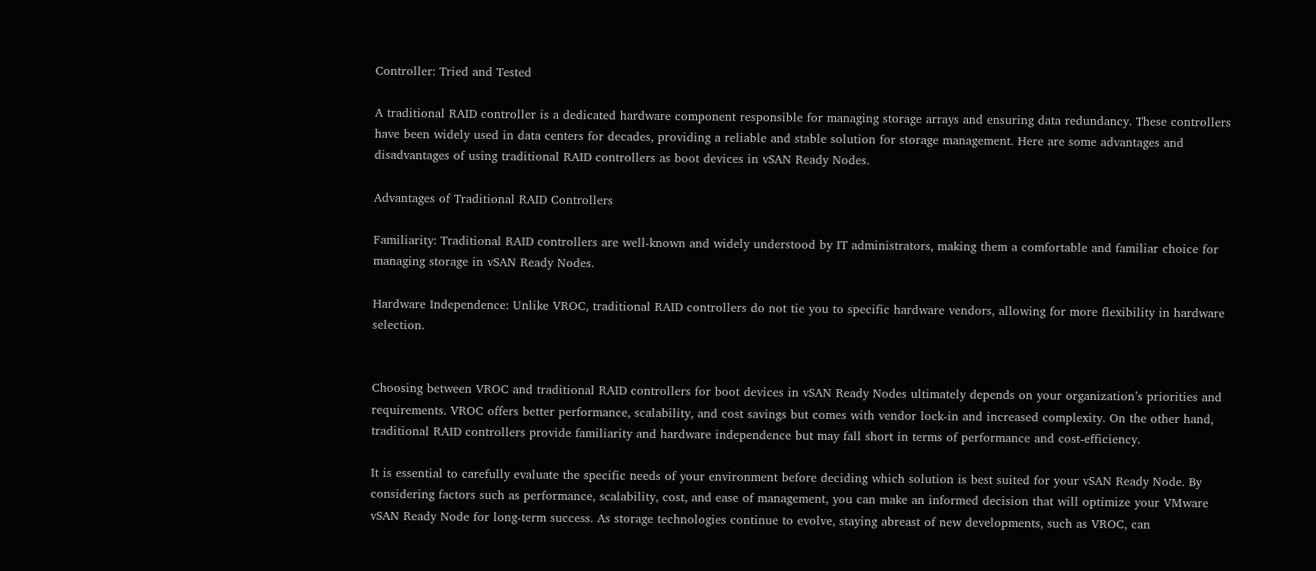Controller: Tried and Tested

A traditional RAID controller is a dedicated hardware component responsible for managing storage arrays and ensuring data redundancy. These controllers have been widely used in data centers for decades, providing a reliable and stable solution for storage management. Here are some advantages and disadvantages of using traditional RAID controllers as boot devices in vSAN Ready Nodes.

Advantages of Traditional RAID Controllers

Familiarity: Traditional RAID controllers are well-known and widely understood by IT administrators, making them a comfortable and familiar choice for managing storage in vSAN Ready Nodes.

Hardware Independence: Unlike VROC, traditional RAID controllers do not tie you to specific hardware vendors, allowing for more flexibility in hardware selection.


Choosing between VROC and traditional RAID controllers for boot devices in vSAN Ready Nodes ultimately depends on your organization’s priorities and requirements. VROC offers better performance, scalability, and cost savings but comes with vendor lock-in and increased complexity. On the other hand, traditional RAID controllers provide familiarity and hardware independence but may fall short in terms of performance and cost-efficiency.

It is essential to carefully evaluate the specific needs of your environment before deciding which solution is best suited for your vSAN Ready Node. By considering factors such as performance, scalability, cost, and ease of management, you can make an informed decision that will optimize your VMware vSAN Ready Node for long-term success. As storage technologies continue to evolve, staying abreast of new developments, such as VROC, can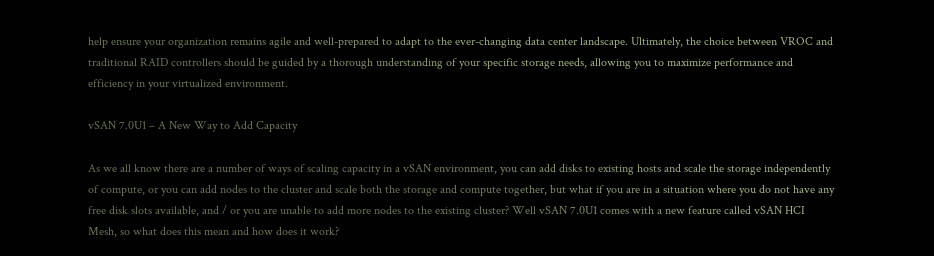help ensure your organization remains agile and well-prepared to adapt to the ever-changing data center landscape. Ultimately, the choice between VROC and traditional RAID controllers should be guided by a thorough understanding of your specific storage needs, allowing you to maximize performance and efficiency in your virtualized environment.

vSAN 7.0U1 – A New Way to Add Capacity

As we all know there are a number of ways of scaling capacity in a vSAN environment, you can add disks to existing hosts and scale the storage independently of compute, or you can add nodes to the cluster and scale both the storage and compute together, but what if you are in a situation where you do not have any free disk slots available, and / or you are unable to add more nodes to the existing cluster? Well vSAN 7.0U1 comes with a new feature called vSAN HCI Mesh, so what does this mean and how does it work?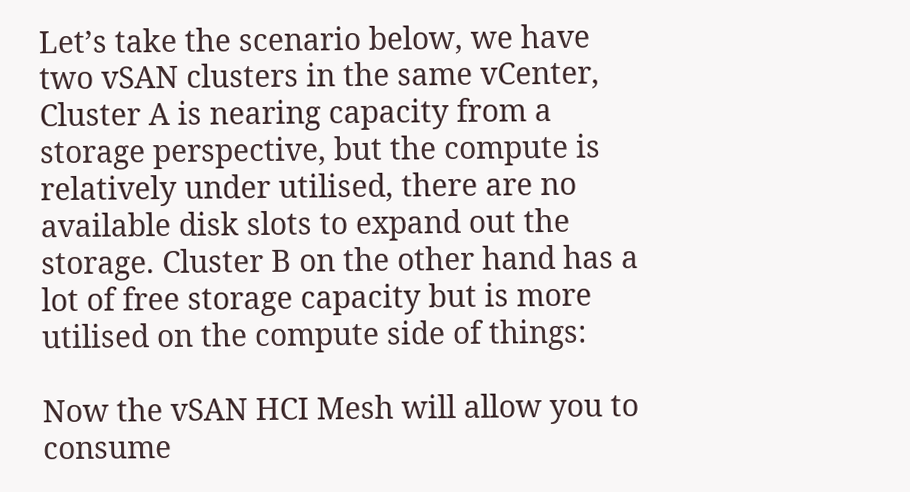Let’s take the scenario below, we have two vSAN clusters in the same vCenter, Cluster A is nearing capacity from a storage perspective, but the compute is relatively under utilised, there are no available disk slots to expand out the storage. Cluster B on the other hand has a lot of free storage capacity but is more utilised on the compute side of things:

Now the vSAN HCI Mesh will allow you to consume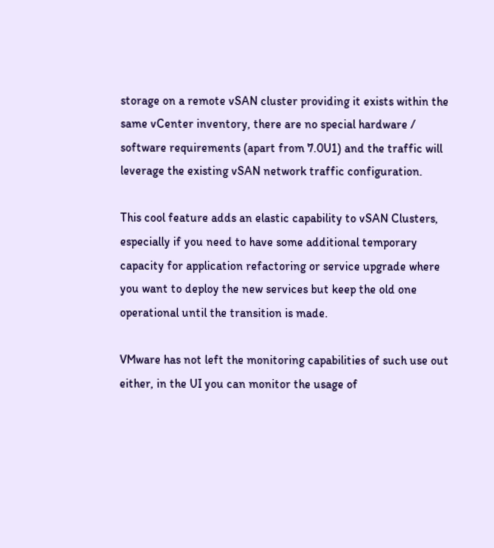storage on a remote vSAN cluster providing it exists within the same vCenter inventory, there are no special hardware / software requirements (apart from 7.0U1) and the traffic will leverage the existing vSAN network traffic configuration.

This cool feature adds an elastic capability to vSAN Clusters, especially if you need to have some additional temporary capacity for application refactoring or service upgrade where you want to deploy the new services but keep the old one operational until the transition is made.

VMware has not left the monitoring capabilities of such use out either, in the UI you can monitor the usage of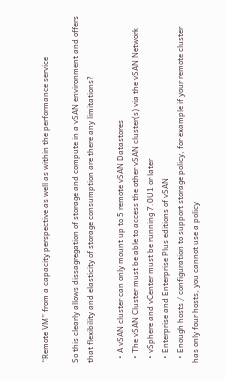“Remote VM” from a capacity perspective as well as within the performance service

So this clearly allows dissagregation of storage and compute in a vSAN environment and offers that flexibility and elasticity of storage consumption are there any limitations?

  • A vSAN cluster can only mount up to 5 remote vSAN Datastores
  • The vSAN Cluster must be able to access the other vSAN cluster(s) via the vSAN Network
  • vSphere and vCenter must be running 7.0U1 or later
  • Enterprise and Enterprise Plus editions of vSAN
  • Enough hosts / configuration to support storage policy, for example if your remote cluster has only four hosts, you cannot use a policy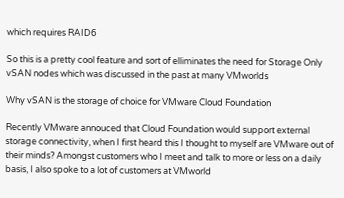which requires RAID6

So this is a pretty cool feature and sort of elliminates the need for Storage Only vSAN nodes which was discussed in the past at many VMworlds

Why vSAN is the storage of choice for VMware Cloud Foundation

Recently VMware annouced that Cloud Foundation would support external storage connectivity, when I first heard this I thought to myself are VMware out of their minds? Amongst customers who I meet and talk to more or less on a daily basis, I also spoke to a lot of customers at VMworld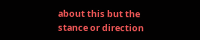about this but the stance or direction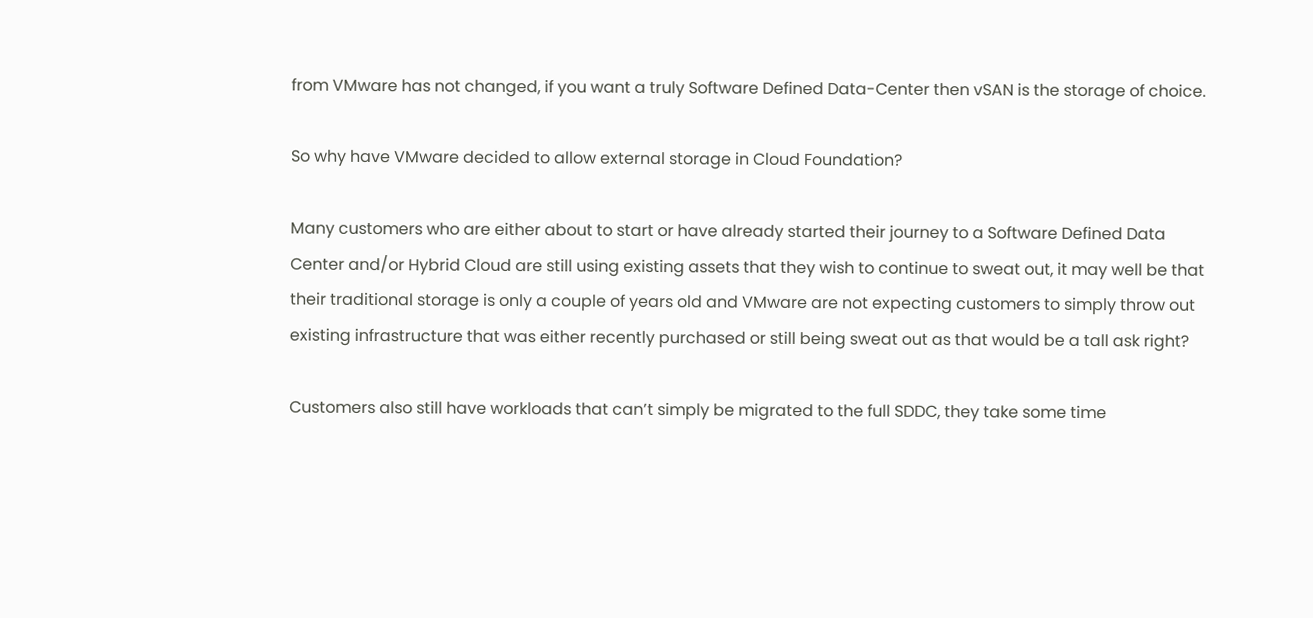from VMware has not changed, if you want a truly Software Defined Data-Center then vSAN is the storage of choice.

So why have VMware decided to allow external storage in Cloud Foundation?

Many customers who are either about to start or have already started their journey to a Software Defined Data Center and/or Hybrid Cloud are still using existing assets that they wish to continue to sweat out, it may well be that their traditional storage is only a couple of years old and VMware are not expecting customers to simply throw out existing infrastructure that was either recently purchased or still being sweat out as that would be a tall ask right?

Customers also still have workloads that can’t simply be migrated to the full SDDC, they take some time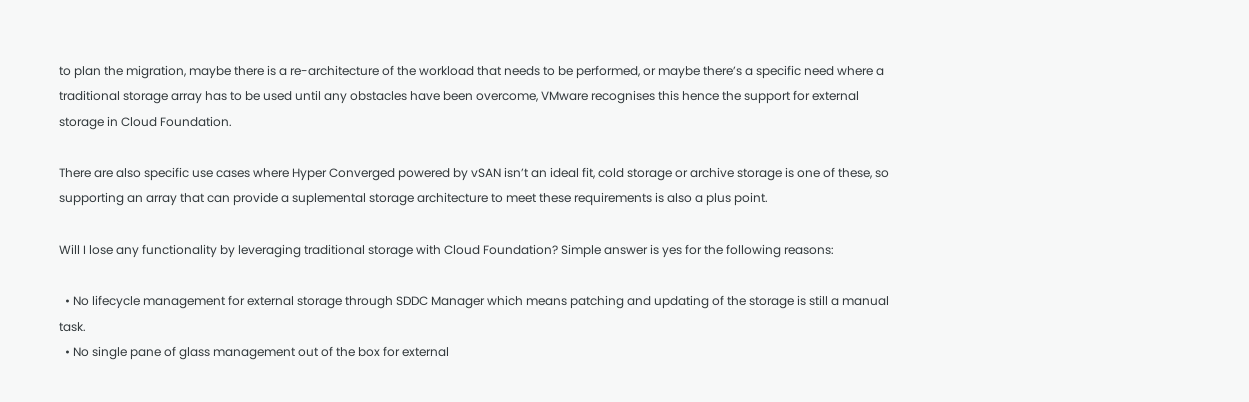to plan the migration, maybe there is a re-architecture of the workload that needs to be performed, or maybe there’s a specific need where a traditional storage array has to be used until any obstacles have been overcome, VMware recognises this hence the support for external storage in Cloud Foundation.

There are also specific use cases where Hyper Converged powered by vSAN isn’t an ideal fit, cold storage or archive storage is one of these, so supporting an array that can provide a suplemental storage architecture to meet these requirements is also a plus point.

Will I lose any functionality by leveraging traditional storage with Cloud Foundation? Simple answer is yes for the following reasons:

  • No lifecycle management for external storage through SDDC Manager which means patching and updating of the storage is still a manual task.
  • No single pane of glass management out of the box for external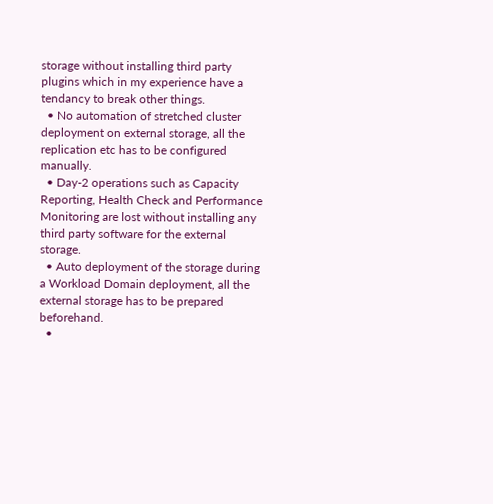storage without installing third party plugins which in my experience have a tendancy to break other things.
  • No automation of stretched cluster deployment on external storage, all the replication etc has to be configured manually.
  • Day-2 operations such as Capacity Reporting, Health Check and Performance Monitoring are lost without installing any third party software for the external storage.
  • Auto deployment of the storage during a Workload Domain deployment, all the external storage has to be prepared beforehand.
  •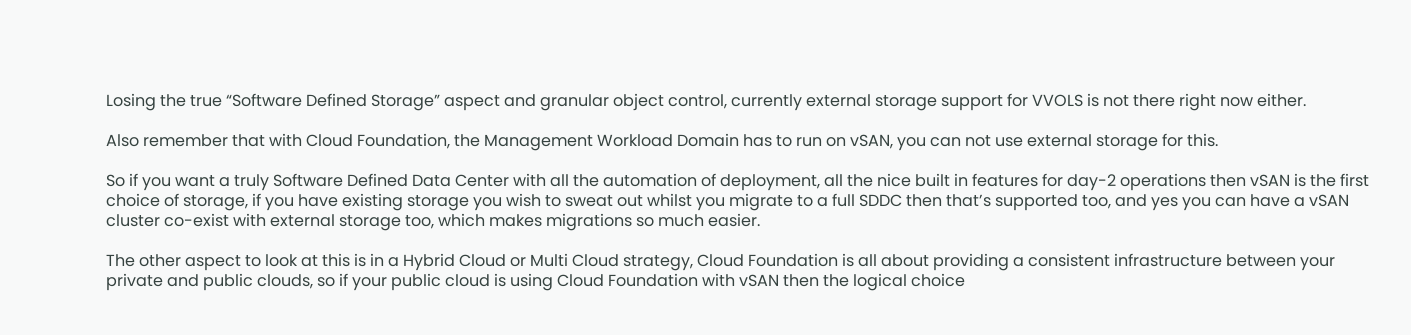Losing the true “Software Defined Storage” aspect and granular object control, currently external storage support for VVOLS is not there right now either.

Also remember that with Cloud Foundation, the Management Workload Domain has to run on vSAN, you can not use external storage for this.

So if you want a truly Software Defined Data Center with all the automation of deployment, all the nice built in features for day-2 operations then vSAN is the first choice of storage, if you have existing storage you wish to sweat out whilst you migrate to a full SDDC then that’s supported too, and yes you can have a vSAN cluster co-exist with external storage too, which makes migrations so much easier.

The other aspect to look at this is in a Hybrid Cloud or Multi Cloud strategy, Cloud Foundation is all about providing a consistent infrastructure between your private and public clouds, so if your public cloud is using Cloud Foundation with vSAN then the logical choice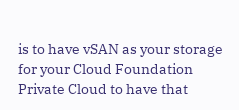is to have vSAN as your storage for your Cloud Foundation Private Cloud to have that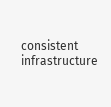consistent infrastructure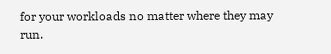for your workloads no matter where they may run.